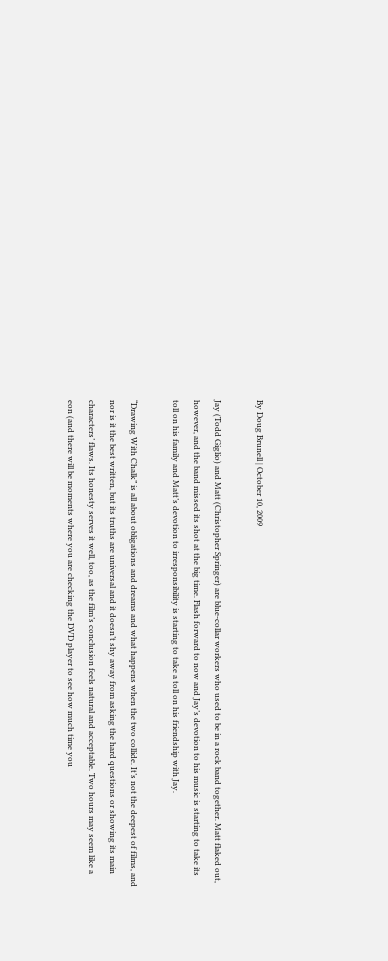By Doug Brunell | October 10, 2009

Jay (Todd Giglio) and Matt (Christopher Springer) are blue-collar workers who used to be in a rock band together. Matt flaked out, however, and the band missed its shot at the big time. Flash forward to now and Jay’s devotion to his music is starting to take its toll on his family and Matt’s devotion to irresponsibility is starting to take a toll on his friendship with Jay.

“Drawing With Chalk” is all about obligations and dreams and what happens when the two collide. It’s not the deepest of films, and nor is it the best written, but its truths are universal and it doesn’t shy away from asking the hard questions or showing its main characters’ flaws. Its honesty serves it well, too, as the film’s conclusion feels natural and acceptable. Two hours may seem like a eon (and there will be moments where you are checking the DVD player to see how much time you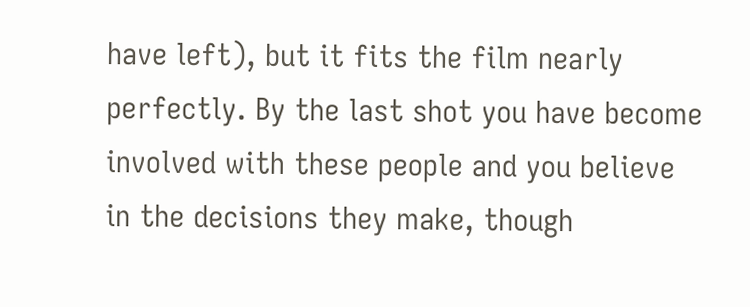have left), but it fits the film nearly perfectly. By the last shot you have become involved with these people and you believe in the decisions they make, though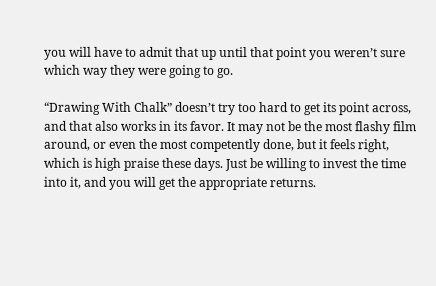you will have to admit that up until that point you weren’t sure which way they were going to go.

“Drawing With Chalk” doesn’t try too hard to get its point across, and that also works in its favor. It may not be the most flashy film around, or even the most competently done, but it feels right, which is high praise these days. Just be willing to invest the time into it, and you will get the appropriate returns.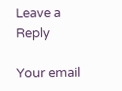Leave a Reply

Your email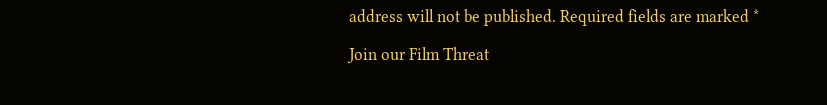address will not be published. Required fields are marked *

Join our Film Threat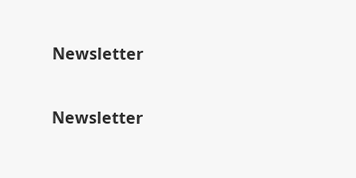Newsletter

Newsletter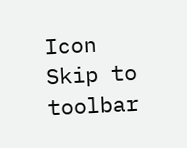Icon
Skip to toolbar